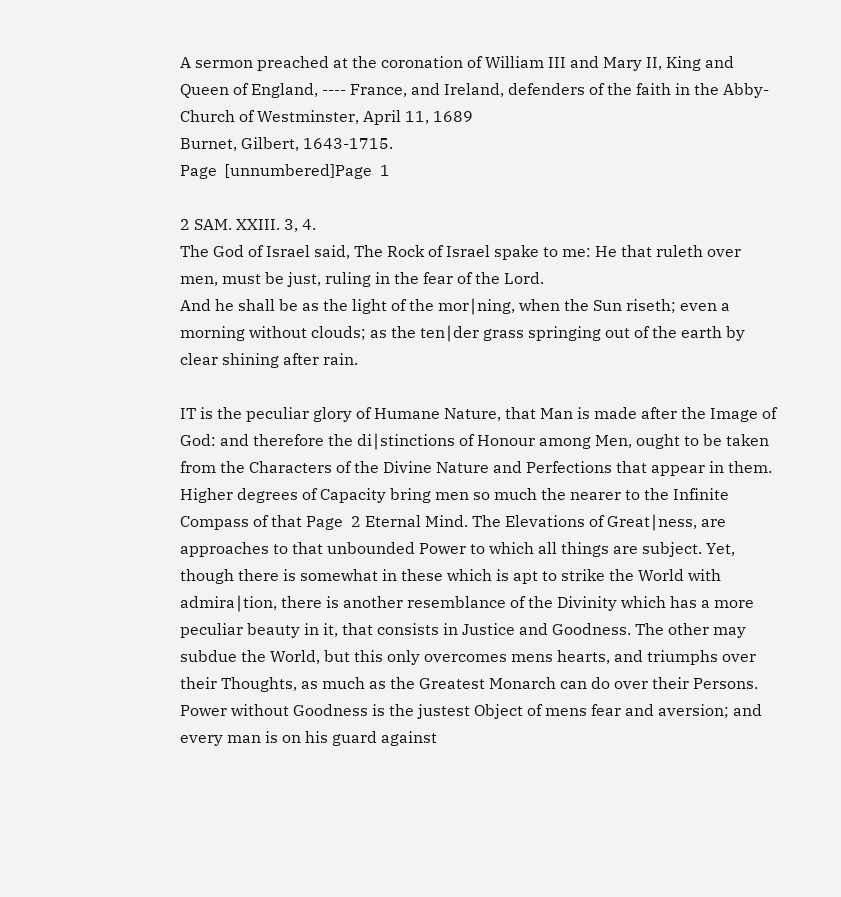A sermon preached at the coronation of William III and Mary II, King and Queen of England, ---- France, and Ireland, defenders of the faith in the Abby-Church of Westminster, April 11, 1689
Burnet, Gilbert, 1643-1715.
Page  [unnumbered]Page  1

2 SAM. XXIII. 3, 4.
The God of Israel said, The Rock of Israel spake to me: He that ruleth over men, must be just, ruling in the fear of the Lord.
And he shall be as the light of the mor∣ning, when the Sun riseth; even a morning without clouds; as the ten∣der grass springing out of the earth by clear shining after rain.

IT is the peculiar glory of Humane Nature, that Man is made after the Image of God: and therefore the di∣stinctions of Honour among Men, ought to be taken from the Characters of the Divine Nature and Perfections that appear in them. Higher degrees of Capacity bring men so much the nearer to the Infinite Compass of that Page  2 Eternal Mind. The Elevations of Great∣ness, are approaches to that unbounded Power to which all things are subject. Yet, though there is somewhat in these which is apt to strike the World with admira∣tion, there is another resemblance of the Divinity which has a more peculiar beauty in it, that consists in Justice and Goodness. The other may subdue the World, but this only overcomes mens hearts, and triumphs over their Thoughts, as much as the Greatest Monarch can do over their Persons. Power without Goodness is the justest Object of mens fear and aversion; and every man is on his guard against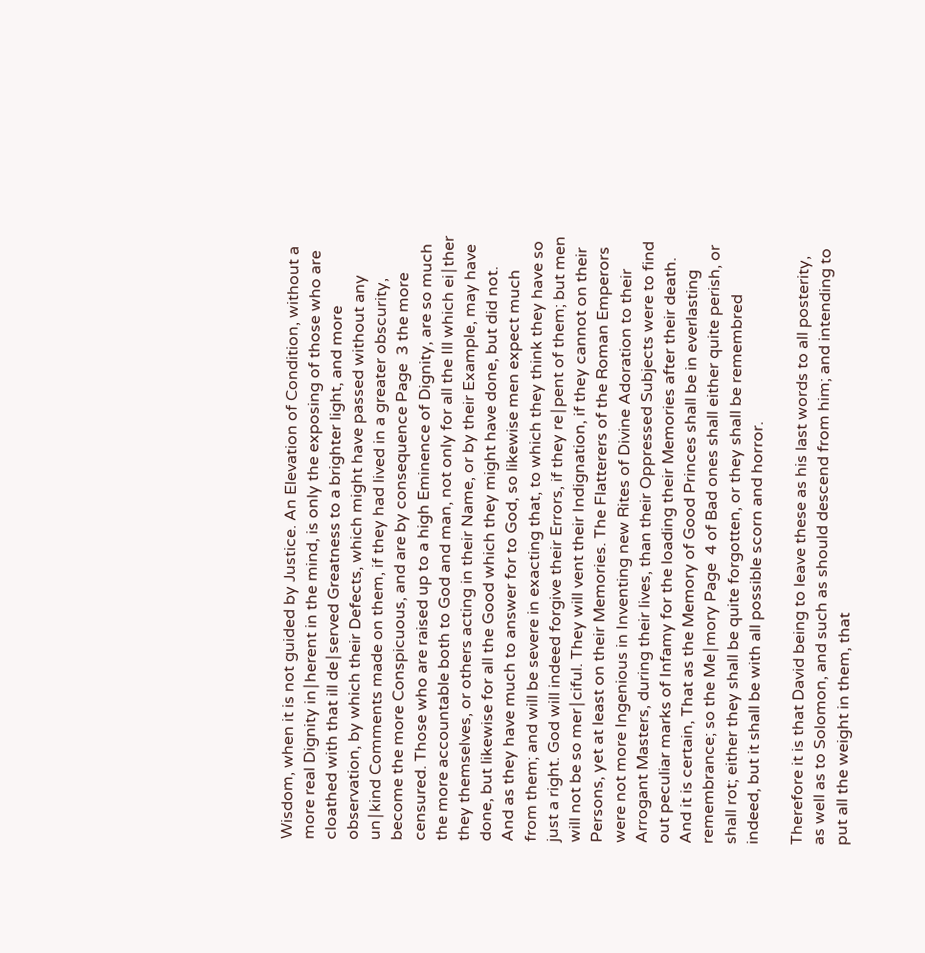Wisdom, when it is not guided by Justice. An Elevation of Condition, without a more real Dignity in∣herent in the mind, is only the exposing of those who are cloathed with that ill de∣served Greatness to a brighter light, and more observation, by which their Defects, which might have passed without any un∣kind Comments made on them, if they had lived in a greater obscurity, become the more Conspicuous, and are by consequence Page  3 the more censured. Those who are raised up to a high Eminence of Dignity, are so much the more accountable both to God and man, not only for all the Ill which ei∣ther they themselves, or others acting in their Name, or by their Example, may have done, but likewise for all the Good which they might have done, but did not. And as they have much to answer for to God, so likewise men expect much from them; and will be severe in exacting that, to which they think they have so just a right. God will indeed forgive their Errors, if they re∣pent of them; but men will not be so mer∣ciful. They will vent their Indignation, if they cannot on their Persons, yet at least on their Memories. The Flatterers of the Roman Emperors were not more Ingenious in Inventing new Rites of Divine Adoration to their Arrogant Masters, during their lives, than their Oppressed Subjects were to find out peculiar marks of Infamy for the loading their Memories after their death. And it is certain, That as the Memory of Good Princes shall be in everlasting remembrance; so the Me∣mory Page  4 of Bad ones shall either quite perish, or shall rot; either they shall be quite forgotten, or they shall be remembred indeed, but it shall be with all possible scorn and horror.

Therefore it is that David being to leave these as his last words to all posterity, as well as to Solomon, and such as should descend from him; and intending to put all the weight in them, that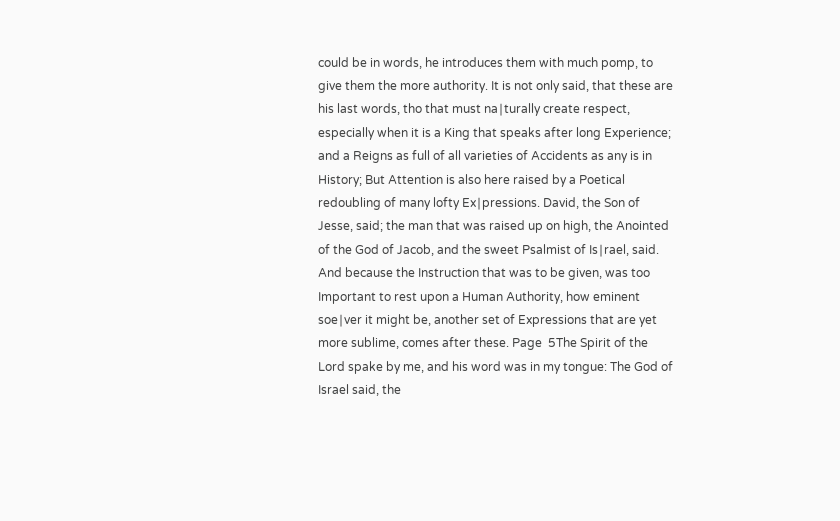could be in words, he introduces them with much pomp, to give them the more authority. It is not only said, that these are his last words, tho that must na∣turally create respect, especially when it is a King that speaks after long Experience; and a Reigns as full of all varieties of Accidents as any is in History; But Attention is also here raised by a Poetical redoubling of many lofty Ex∣pressions. David, the Son of Jesse, said; the man that was raised up on high, the Anointed of the God of Jacob, and the sweet Psalmist of Is∣rael, said. And because the Instruction that was to be given, was too Important to rest upon a Human Authority, how eminent soe∣ver it might be, another set of Expressions that are yet more sublime, comes after these. Page  5The Spirit of the Lord spake by me, and his word was in my tongue: The God of Israel said, the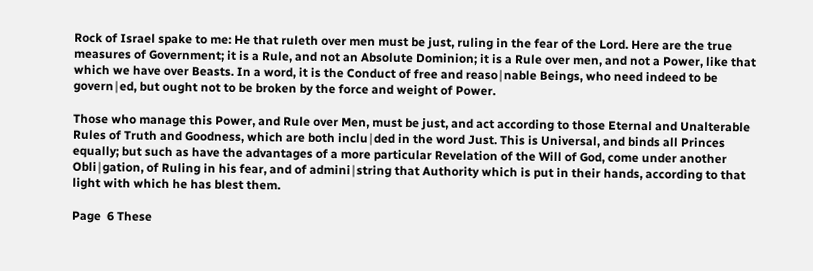Rock of Israel spake to me: He that ruleth over men must be just, ruling in the fear of the Lord. Here are the true measures of Government; it is a Rule, and not an Absolute Dominion; it is a Rule over men, and not a Power, like that which we have over Beasts. In a word, it is the Conduct of free and reaso∣nable Beings, who need indeed to be govern∣ed, but ought not to be broken by the force and weight of Power.

Those who manage this Power, and Rule over Men, must be just, and act according to those Eternal and Unalterable Rules of Truth and Goodness, which are both inclu∣ded in the word Just. This is Universal, and binds all Princes equally; but such as have the advantages of a more particular Revelation of the Will of God, come under another Obli∣gation, of Ruling in his fear, and of admini∣string that Authority which is put in their hands, according to that light with which he has blest them.

Page  6 These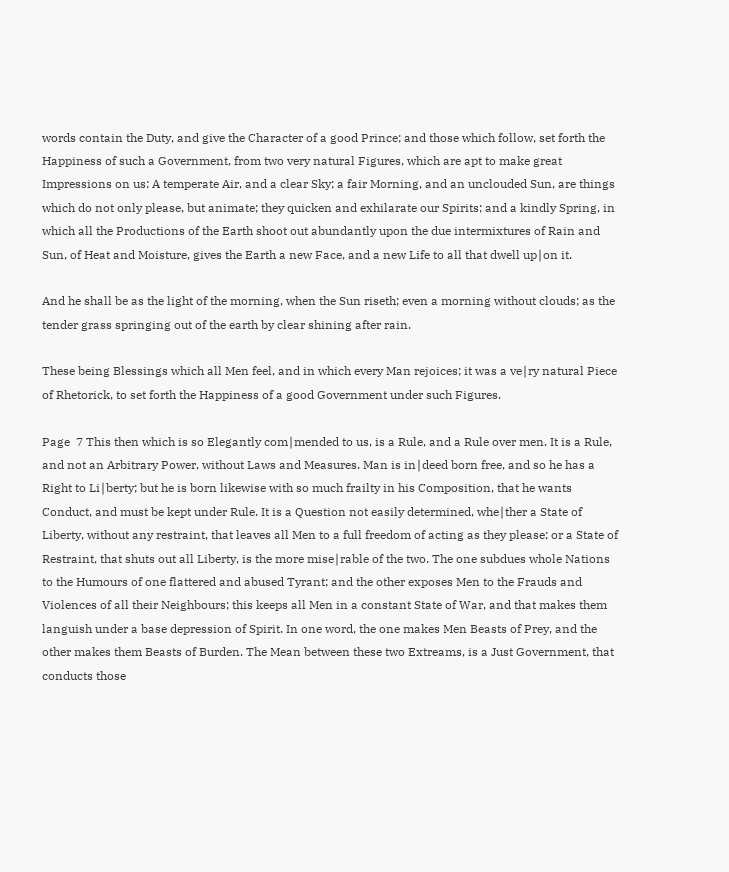words contain the Duty, and give the Character of a good Prince; and those which follow, set forth the Happiness of such a Government, from two very natural Figures, which are apt to make great Impressions on us: A temperate Air, and a clear Sky; a fair Morning, and an unclouded Sun, are things which do not only please, but animate; they quicken and exhilarate our Spirits; and a kindly Spring, in which all the Productions of the Earth shoot out abundantly upon the due intermixtures of Rain and Sun, of Heat and Moisture, gives the Earth a new Face, and a new Life to all that dwell up∣on it.

And he shall be as the light of the morning, when the Sun riseth; even a morning without clouds; as the tender grass springing out of the earth by clear shining after rain.

These being Blessings which all Men feel, and in which every Man rejoices; it was a ve∣ry natural Piece of Rhetorick, to set forth the Happiness of a good Government under such Figures.

Page  7 This then which is so Elegantly com∣mended to us, is a Rule, and a Rule over men. It is a Rule, and not an Arbitrary Power, without Laws and Measures. Man is in∣deed born free, and so he has a Right to Li∣berty; but he is born likewise with so much frailty in his Composition, that he wants Conduct, and must be kept under Rule. It is a Question not easily determined, whe∣ther a State of Liberty, without any restraint, that leaves all Men to a full freedom of acting as they please; or a State of Restraint, that shuts out all Liberty, is the more mise∣rable of the two. The one subdues whole Nations to the Humours of one flattered and abused Tyrant; and the other exposes Men to the Frauds and Violences of all their Neighbours; this keeps all Men in a constant State of War, and that makes them languish under a base depression of Spirit. In one word, the one makes Men Beasts of Prey, and the other makes them Beasts of Burden. The Mean between these two Extreams, is a Just Government, that conducts those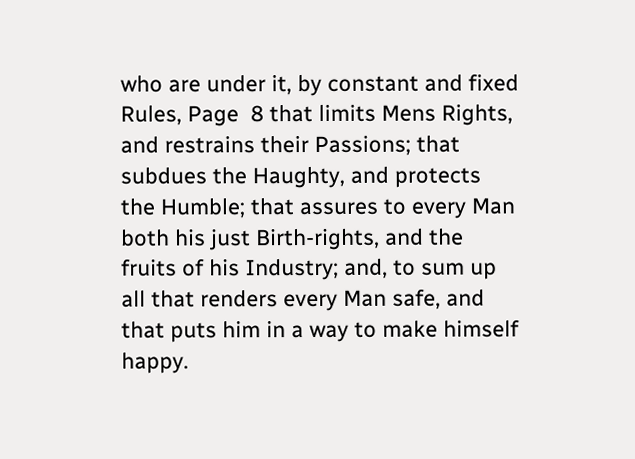who are under it, by constant and fixed Rules, Page  8 that limits Mens Rights, and restrains their Passions; that subdues the Haughty, and protects the Humble; that assures to every Man both his just Birth-rights, and the fruits of his Industry; and, to sum up all that renders every Man safe, and that puts him in a way to make himself happy.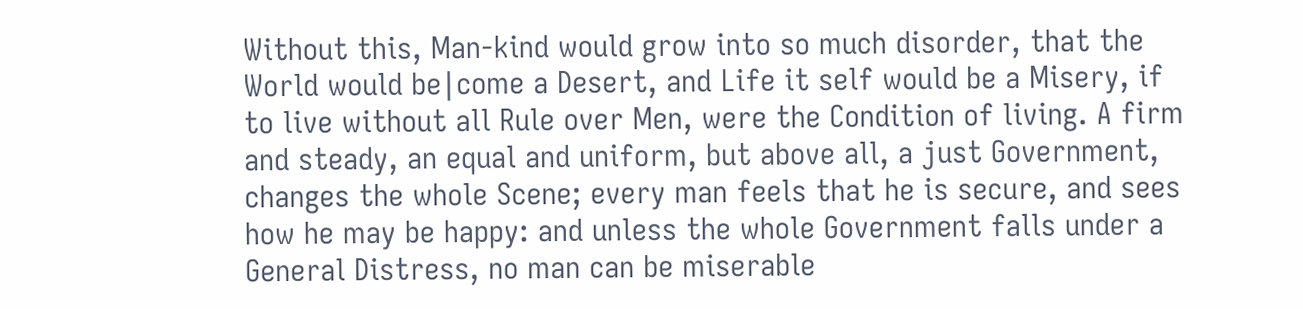Without this, Man-kind would grow into so much disorder, that the World would be∣come a Desert, and Life it self would be a Misery, if to live without all Rule over Men, were the Condition of living. A firm and steady, an equal and uniform, but above all, a just Government, changes the whole Scene; every man feels that he is secure, and sees how he may be happy: and unless the whole Government falls under a General Distress, no man can be miserable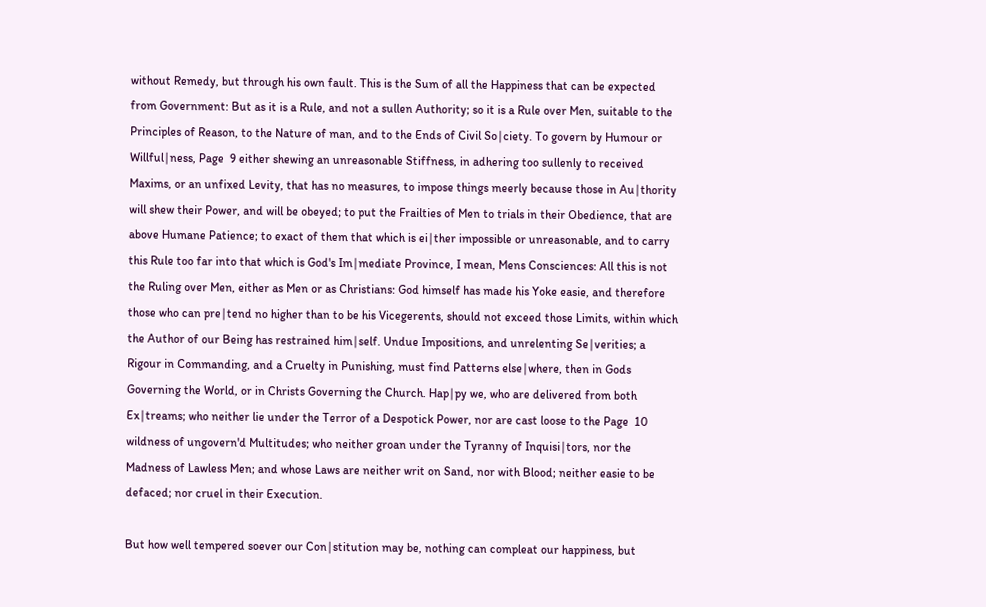without Remedy, but through his own fault. This is the Sum of all the Happiness that can be expected from Government: But as it is a Rule, and not a sullen Authority; so it is a Rule over Men, suitable to the Principles of Reason, to the Nature of man, and to the Ends of Civil So∣ciety. To govern by Humour or Willful∣ness, Page  9 either shewing an unreasonable Stiffness, in adhering too sullenly to received Maxims, or an unfixed Levity, that has no measures, to impose things meerly because those in Au∣thority will shew their Power, and will be obeyed; to put the Frailties of Men to trials in their Obedience, that are above Humane Patience; to exact of them that which is ei∣ther impossible or unreasonable, and to carry this Rule too far into that which is God's Im∣mediate Province, I mean, Mens Consciences: All this is not the Ruling over Men, either as Men or as Christians: God himself has made his Yoke easie, and therefore those who can pre∣tend no higher than to be his Vicegerents, should not exceed those Limits, within which the Author of our Being has restrained him∣self. Undue Impositions, and unrelenting Se∣verities; a Rigour in Commanding, and a Cruelty in Punishing, must find Patterns else∣where, then in Gods Governing the World, or in Christs Governing the Church. Hap∣py we, who are delivered from both Ex∣treams; who neither lie under the Terror of a Despotick Power, nor are cast loose to the Page  10 wildness of ungovern'd Multitudes; who neither groan under the Tyranny of Inquisi∣tors, nor the Madness of Lawless Men; and whose Laws are neither writ on Sand, nor with Blood; neither easie to be defaced; nor cruel in their Execution.

But how well tempered soever our Con∣stitution may be, nothing can compleat our happiness, but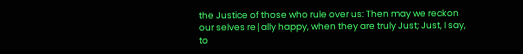the Justice of those who rule over us: Then may we reckon our selves re∣ally happy, when they are truly Just; Just, I say, to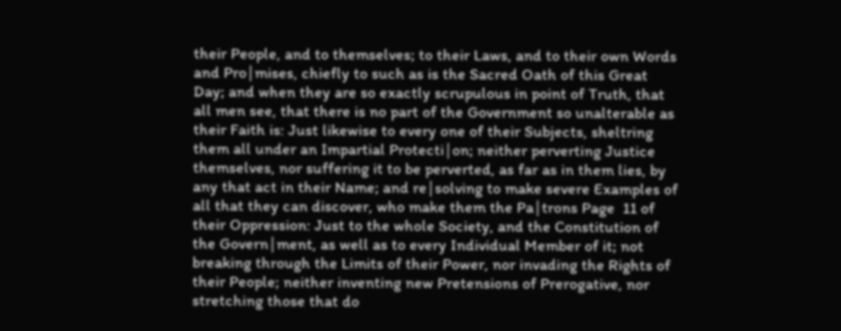their People, and to themselves; to their Laws, and to their own Words and Pro∣mises, chiefly to such as is the Sacred Oath of this Great Day; and when they are so exactly scrupulous in point of Truth, that all men see, that there is no part of the Government so unalterable as their Faith is: Just likewise to every one of their Subjects, sheltring them all under an Impartial Protecti∣on; neither perverting Justice themselves, nor suffering it to be perverted, as far as in them lies, by any that act in their Name; and re∣solving to make severe Examples of all that they can discover, who make them the Pa∣trons Page  11 of their Oppression: Just to the whole Society, and the Constitution of the Govern∣ment, as well as to every Individual Member of it; not breaking through the Limits of their Power, nor invading the Rights of their People; neither inventing new Pretensions of Prerogative, nor stretching those that do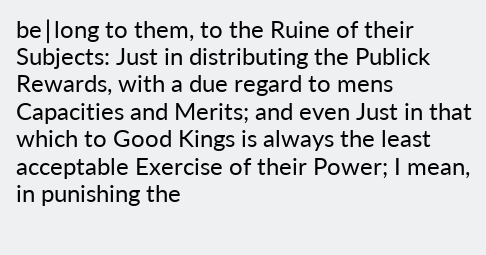be∣long to them, to the Ruine of their Subjects: Just in distributing the Publick Rewards, with a due regard to mens Capacities and Merits; and even Just in that which to Good Kings is always the least acceptable Exercise of their Power; I mean, in punishing the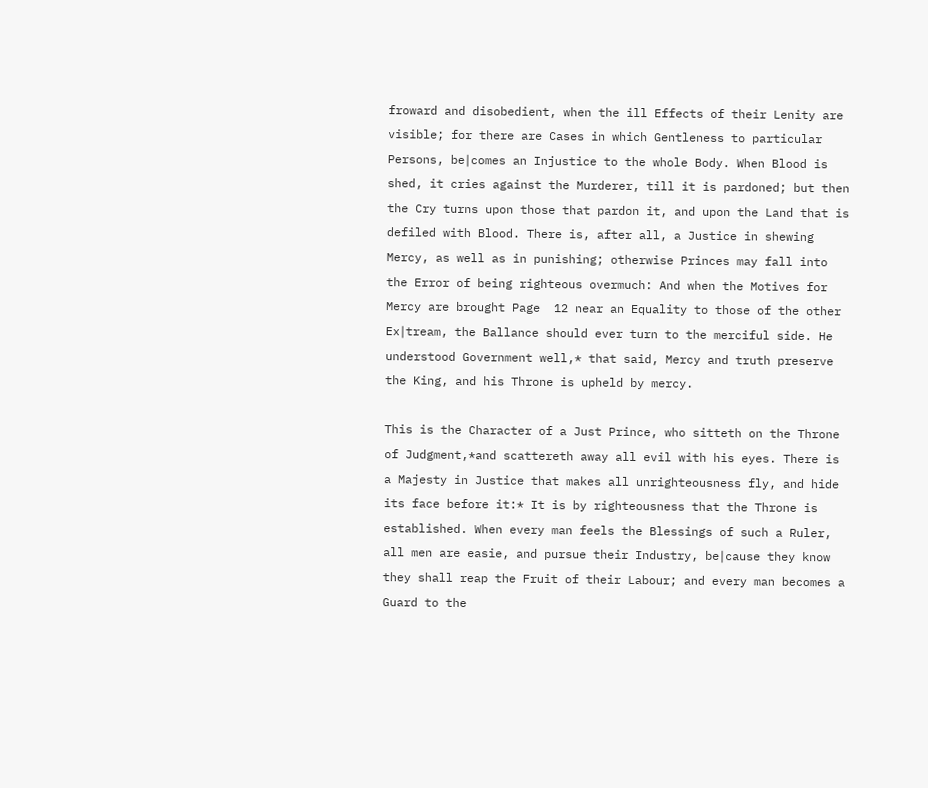froward and disobedient, when the ill Effects of their Lenity are visible; for there are Cases in which Gentleness to particular Persons, be∣comes an Injustice to the whole Body. When Blood is shed, it cries against the Murderer, till it is pardoned; but then the Cry turns upon those that pardon it, and upon the Land that is defiled with Blood. There is, after all, a Justice in shewing Mercy, as well as in punishing; otherwise Princes may fall into the Error of being righteous overmuch: And when the Motives for Mercy are brought Page  12 near an Equality to those of the other Ex∣tream, the Ballance should ever turn to the merciful side. He understood Government well,* that said, Mercy and truth preserve the King, and his Throne is upheld by mercy.

This is the Character of a Just Prince, who sitteth on the Throne of Judgment,*and scattereth away all evil with his eyes. There is a Majesty in Justice that makes all unrighteousness fly, and hide its face before it:* It is by righteousness that the Throne is established. When every man feels the Blessings of such a Ruler, all men are easie, and pursue their Industry, be∣cause they know they shall reap the Fruit of their Labour; and every man becomes a Guard to the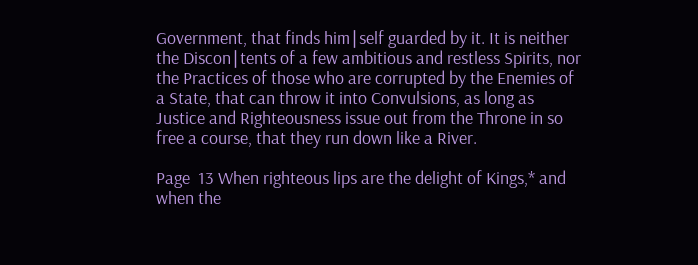Government, that finds him∣self guarded by it. It is neither the Discon∣tents of a few ambitious and restless Spirits, nor the Practices of those who are corrupted by the Enemies of a State, that can throw it into Convulsions, as long as Justice and Righteousness issue out from the Throne in so free a course, that they run down like a River.

Page  13 When righteous lips are the delight of Kings,* and when the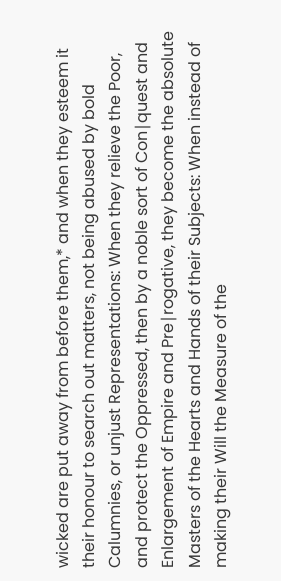wicked are put away from before them,* and when they esteem it their honour to search out matters, not being abused by bold Calumnies, or unjust Representations: When they relieve the Poor, and protect the Oppressed, then by a noble sort of Con∣quest and Enlargement of Empire and Pre∣rogative, they become the absolute Masters of the Hearts and Hands of their Subjects: When instead of making their Will the Measure of the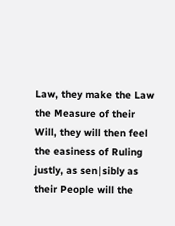Law, they make the Law the Measure of their Will, they will then feel the easiness of Ruling justly, as sen∣sibly as their People will the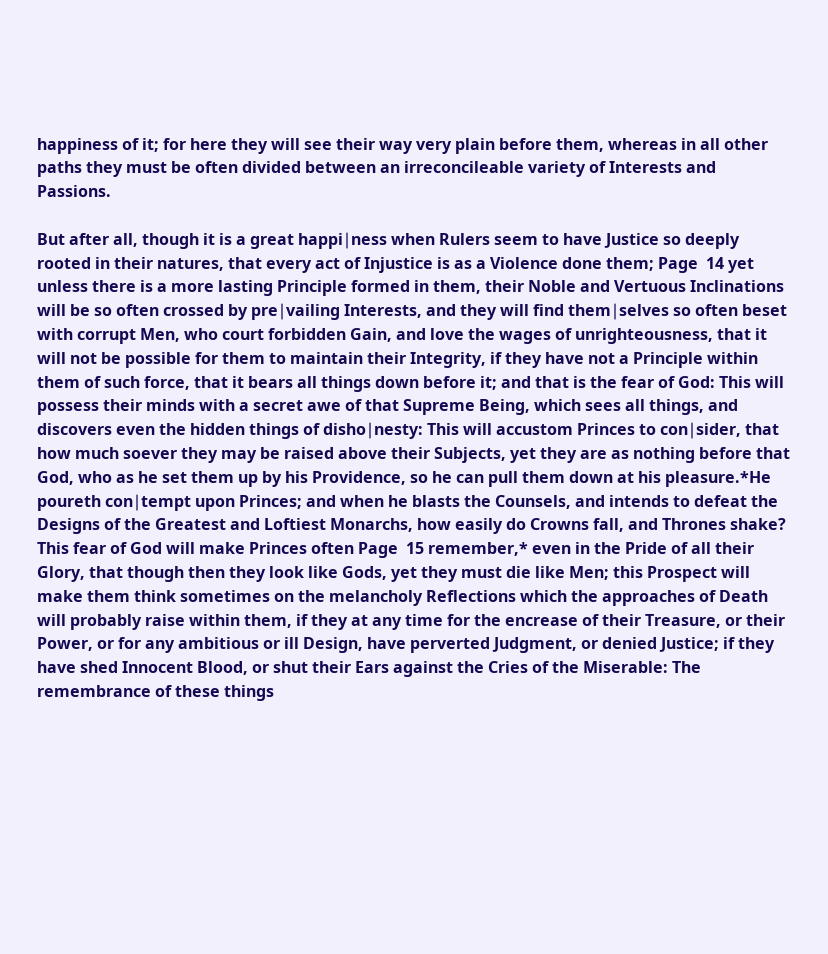happiness of it; for here they will see their way very plain before them, whereas in all other paths they must be often divided between an irreconcileable variety of Interests and Passions.

But after all, though it is a great happi∣ness when Rulers seem to have Justice so deeply rooted in their natures, that every act of Injustice is as a Violence done them; Page  14 yet unless there is a more lasting Principle formed in them, their Noble and Vertuous Inclinations will be so often crossed by pre∣vailing Interests, and they will find them∣selves so often beset with corrupt Men, who court forbidden Gain, and love the wages of unrighteousness, that it will not be possible for them to maintain their Integrity, if they have not a Principle within them of such force, that it bears all things down before it; and that is the fear of God: This will possess their minds with a secret awe of that Supreme Being, which sees all things, and discovers even the hidden things of disho∣nesty: This will accustom Princes to con∣sider, that how much soever they may be raised above their Subjects, yet they are as nothing before that God, who as he set them up by his Providence, so he can pull them down at his pleasure.*He poureth con∣tempt upon Princes; and when he blasts the Counsels, and intends to defeat the Designs of the Greatest and Loftiest Monarchs, how easily do Crowns fall, and Thrones shake? This fear of God will make Princes often Page  15 remember,* even in the Pride of all their Glory, that though then they look like Gods, yet they must die like Men; this Prospect will make them think sometimes on the melancholy Reflections which the approaches of Death will probably raise within them, if they at any time for the encrease of their Treasure, or their Power, or for any ambitious or ill Design, have perverted Judgment, or denied Justice; if they have shed Innocent Blood, or shut their Ears against the Cries of the Miserable: The remembrance of these things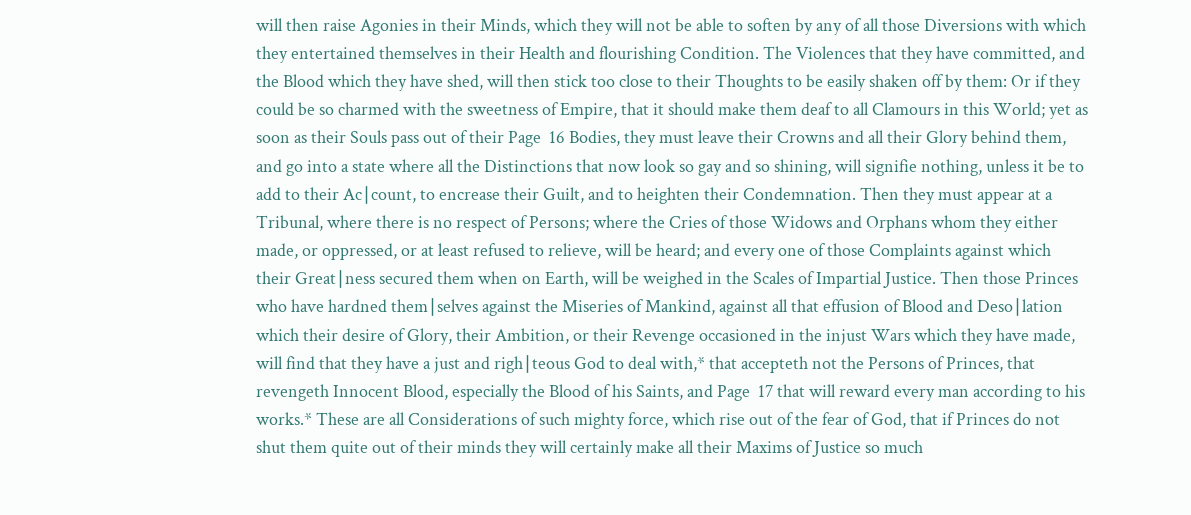will then raise Agonies in their Minds, which they will not be able to soften by any of all those Diversions with which they entertained themselves in their Health and flourishing Condition. The Violences that they have committed, and the Blood which they have shed, will then stick too close to their Thoughts to be easily shaken off by them: Or if they could be so charmed with the sweetness of Empire, that it should make them deaf to all Clamours in this World; yet as soon as their Souls pass out of their Page  16 Bodies, they must leave their Crowns and all their Glory behind them, and go into a state where all the Distinctions that now look so gay and so shining, will signifie nothing, unless it be to add to their Ac∣count, to encrease their Guilt, and to heighten their Condemnation. Then they must appear at a Tribunal, where there is no respect of Persons; where the Cries of those Widows and Orphans whom they either made, or oppressed, or at least refused to relieve, will be heard; and every one of those Complaints against which their Great∣ness secured them when on Earth, will be weighed in the Scales of Impartial Justice. Then those Princes who have hardned them∣selves against the Miseries of Mankind, against all that effusion of Blood and Deso∣lation which their desire of Glory, their Ambition, or their Revenge occasioned in the injust Wars which they have made, will find that they have a just and righ∣teous God to deal with,* that accepteth not the Persons of Princes, that revengeth Innocent Blood, especially the Blood of his Saints, and Page  17 that will reward every man according to his works.* These are all Considerations of such mighty force, which rise out of the fear of God, that if Princes do not shut them quite out of their minds they will certainly make all their Maxims of Justice so much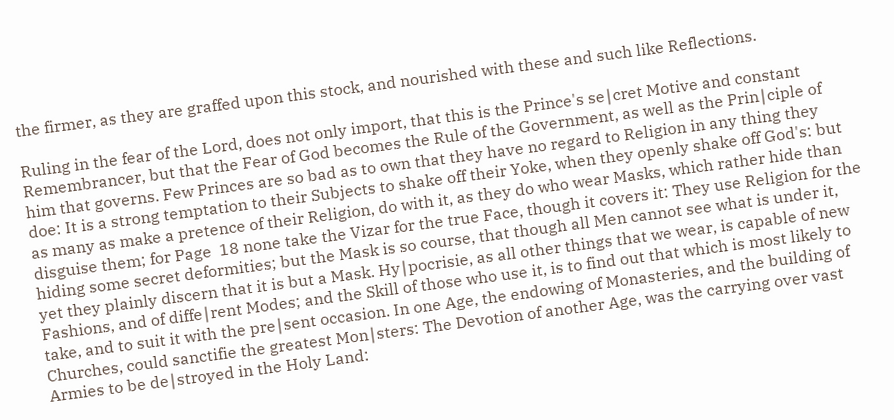the firmer, as they are graffed upon this stock, and nourished with these and such like Reflections.

Ruling in the fear of the Lord, does not only import, that this is the Prince's se∣cret Motive and constant Remembrancer, but that the Fear of God becomes the Rule of the Government, as well as the Prin∣ciple of him that governs. Few Princes are so bad as to own that they have no regard to Religion in any thing they doe: It is a strong temptation to their Subjects to shake off their Yoke, when they openly shake off God's: but as many as make a pretence of their Religion, do with it, as they do who wear Masks, which rather hide than disguise them; for Page  18 none take the Vizar for the true Face, though it covers it: They use Religion for the hiding some secret deformities; but the Mask is so course, that though all Men cannot see what is under it, yet they plainly discern that it is but a Mask. Hy∣pocrisie, as all other things that we wear, is capable of new Fashions, and of diffe∣rent Modes; and the Skill of those who use it, is to find out that which is most likely to take, and to suit it with the pre∣sent occasion. In one Age, the endowing of Monasteries, and the building of Churches, could sanctifie the greatest Mon∣sters: The Devotion of another Age, was the carrying over vast Armies to be de∣stroyed in the Holy Land: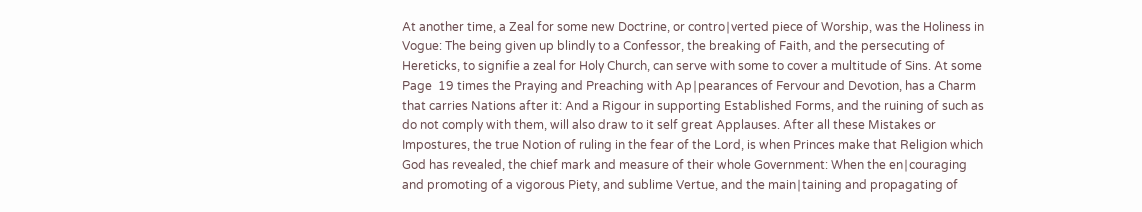At another time, a Zeal for some new Doctrine, or contro∣verted piece of Worship, was the Holiness in Vogue: The being given up blindly to a Confessor, the breaking of Faith, and the persecuting of Hereticks, to signifie a zeal for Holy Church, can serve with some to cover a multitude of Sins. At some Page  19 times the Praying and Preaching with Ap∣pearances of Fervour and Devotion, has a Charm that carries Nations after it: And a Rigour in supporting Established Forms, and the ruining of such as do not comply with them, will also draw to it self great Applauses. After all these Mistakes or Impostures, the true Notion of ruling in the fear of the Lord, is when Princes make that Religion which God has revealed, the chief mark and measure of their whole Government: When the en∣couraging and promoting of a vigorous Piety, and sublime Vertue, and the main∣taining and propagating of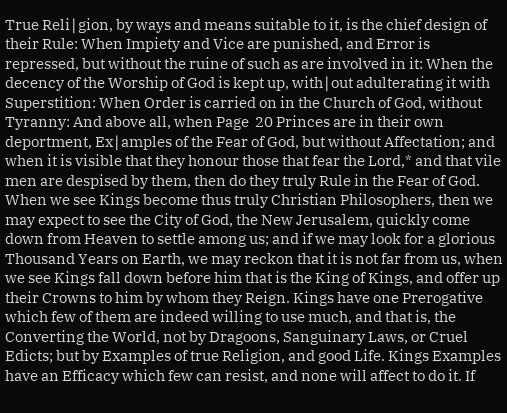True Reli∣gion, by ways and means suitable to it, is the chief design of their Rule: When Impiety and Vice are punished, and Error is repressed, but without the ruine of such as are involved in it: When the decency of the Worship of God is kept up, with∣out adulterating it with Superstition: When Order is carried on in the Church of God, without Tyranny: And above all, when Page  20 Princes are in their own deportment, Ex∣amples of the Fear of God, but without Affectation; and when it is visible that they honour those that fear the Lord,* and that vile men are despised by them, then do they truly Rule in the Fear of God. When we see Kings become thus truly Christian Philosophers, then we may expect to see the City of God, the New Jerusalem, quickly come down from Heaven to settle among us; and if we may look for a glorious Thousand Years on Earth, we may reckon that it is not far from us, when we see Kings fall down before him that is the King of Kings, and offer up their Crowns to him by whom they Reign. Kings have one Prerogative which few of them are indeed willing to use much, and that is, the Converting the World, not by Dragoons, Sanguinary Laws, or Cruel Edicts; but by Examples of true Religion, and good Life. Kings Examples have an Efficacy which few can resist, and none will affect to do it. If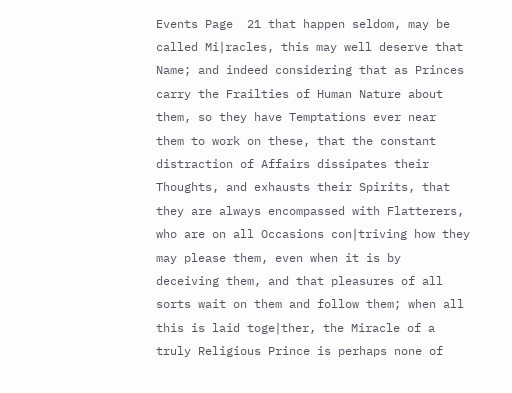Events Page  21 that happen seldom, may be called Mi∣racles, this may well deserve that Name; and indeed considering that as Princes carry the Frailties of Human Nature about them, so they have Temptations ever near them to work on these, that the constant distraction of Affairs dissipates their Thoughts, and exhausts their Spirits, that they are always encompassed with Flatterers, who are on all Occasions con∣triving how they may please them, even when it is by deceiving them, and that pleasures of all sorts wait on them and follow them; when all this is laid toge∣ther, the Miracle of a truly Religious Prince is perhaps none of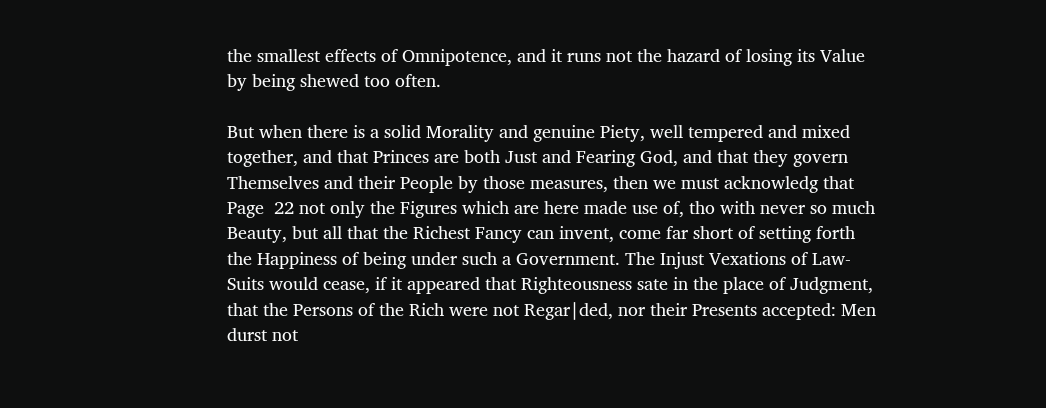the smallest effects of Omnipotence, and it runs not the hazard of losing its Value by being shewed too often.

But when there is a solid Morality and genuine Piety, well tempered and mixed together, and that Princes are both Just and Fearing God, and that they govern Themselves and their People by those measures, then we must acknowledg that Page  22 not only the Figures which are here made use of, tho with never so much Beauty, but all that the Richest Fancy can invent, come far short of setting forth the Happiness of being under such a Government. The Injust Vexations of Law-Suits would cease, if it appeared that Righteousness sate in the place of Judgment, that the Persons of the Rich were not Regar∣ded, nor their Presents accepted: Men durst not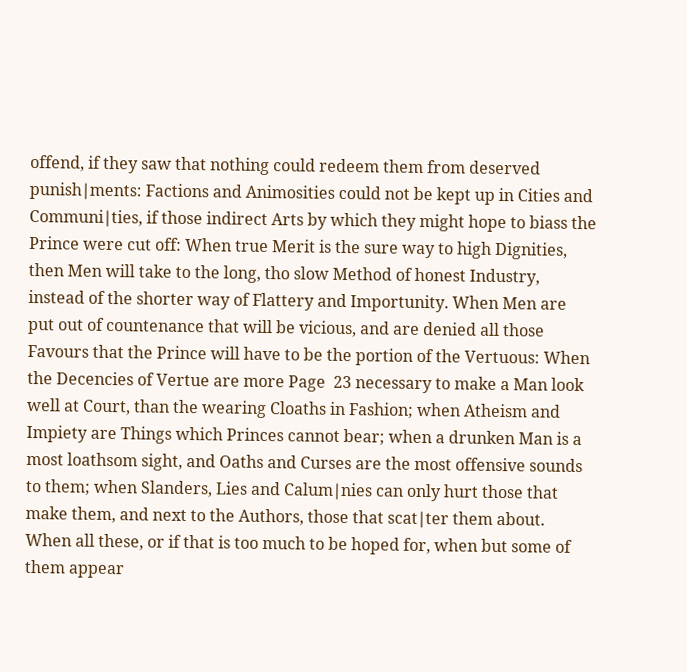offend, if they saw that nothing could redeem them from deserved punish∣ments: Factions and Animosities could not be kept up in Cities and Communi∣ties, if those indirect Arts by which they might hope to biass the Prince were cut off: When true Merit is the sure way to high Dignities, then Men will take to the long, tho slow Method of honest Industry, instead of the shorter way of Flattery and Importunity. When Men are put out of countenance that will be vicious, and are denied all those Favours that the Prince will have to be the portion of the Vertuous: When the Decencies of Vertue are more Page  23 necessary to make a Man look well at Court, than the wearing Cloaths in Fashion; when Atheism and Impiety are Things which Princes cannot bear; when a drunken Man is a most loathsom sight, and Oaths and Curses are the most offensive sounds to them; when Slanders, Lies and Calum∣nies can only hurt those that make them, and next to the Authors, those that scat∣ter them about. When all these, or if that is too much to be hoped for, when but some of them appear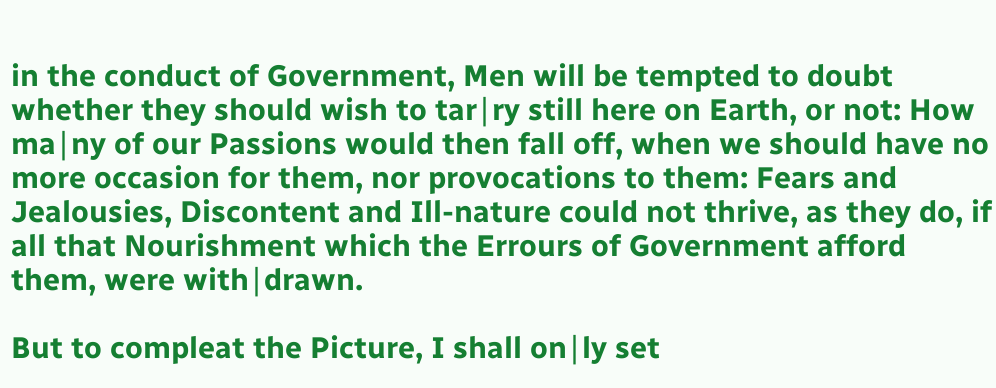in the conduct of Government, Men will be tempted to doubt whether they should wish to tar∣ry still here on Earth, or not: How ma∣ny of our Passions would then fall off, when we should have no more occasion for them, nor provocations to them: Fears and Jealousies, Discontent and Ill-nature could not thrive, as they do, if all that Nourishment which the Errours of Government afford them, were with∣drawn.

But to compleat the Picture, I shall on∣ly set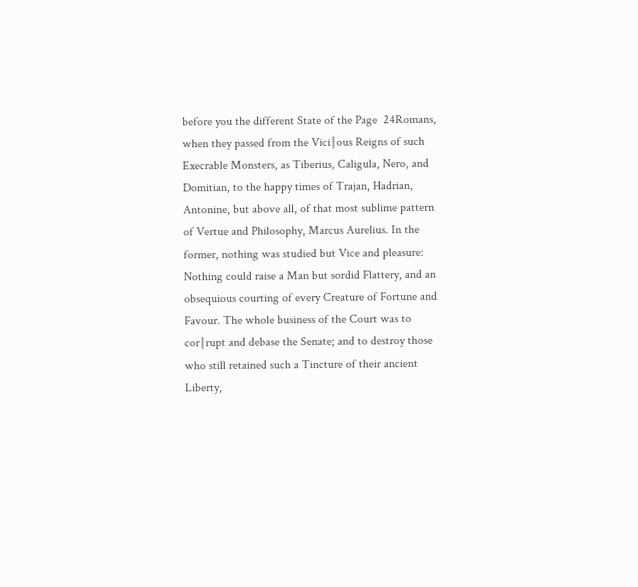before you the different State of the Page  24Romans, when they passed from the Vici∣ous Reigns of such Execrable Monsters, as Tiberius, Caligula, Nero, and Domitian, to the happy times of Trajan, Hadrian, Antonine, but above all, of that most sublime pattern of Vertue and Philosophy, Marcus Aurelius. In the former, nothing was studied but Vice and pleasure: Nothing could raise a Man but sordid Flattery, and an obsequious courting of every Creature of Fortune and Favour. The whole business of the Court was to cor∣rupt and debase the Senate; and to destroy those who still retained such a Tincture of their ancient Liberty,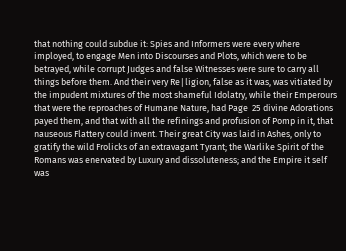that nothing could subdue it: Spies and Informers were every where imployed, to engage Men into Discourses and Plots, which were to be betrayed, while corrupt Judges and false Witnesses were sure to carry all things before them. And their very Re∣ligion, false as it was, was vitiated by the impudent mixtures of the most shameful Idolatry, while their Emperours that were the reproaches of Humane Nature, had Page  25 divine Adorations payed them, and that with all the refinings and profusion of Pomp in it, that nauseous Flattery could invent. Their great City was laid in Ashes, only to gratify the wild Frolicks of an extravagant Tyrant; the Warlike Spirit of the Romans was enervated by Luxury and dissoluteness; and the Empire it self was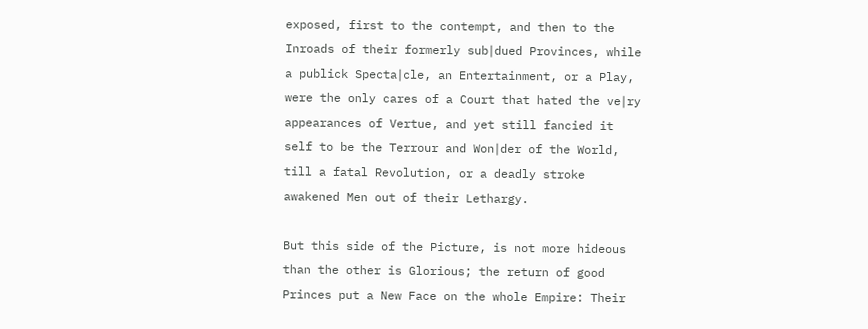exposed, first to the contempt, and then to the Inroads of their formerly sub∣dued Provinces, while a publick Specta∣cle, an Entertainment, or a Play, were the only cares of a Court that hated the ve∣ry appearances of Vertue, and yet still fancied it self to be the Terrour and Won∣der of the World, till a fatal Revolution, or a deadly stroke awakened Men out of their Lethargy.

But this side of the Picture, is not more hideous than the other is Glorious; the return of good Princes put a New Face on the whole Empire: Their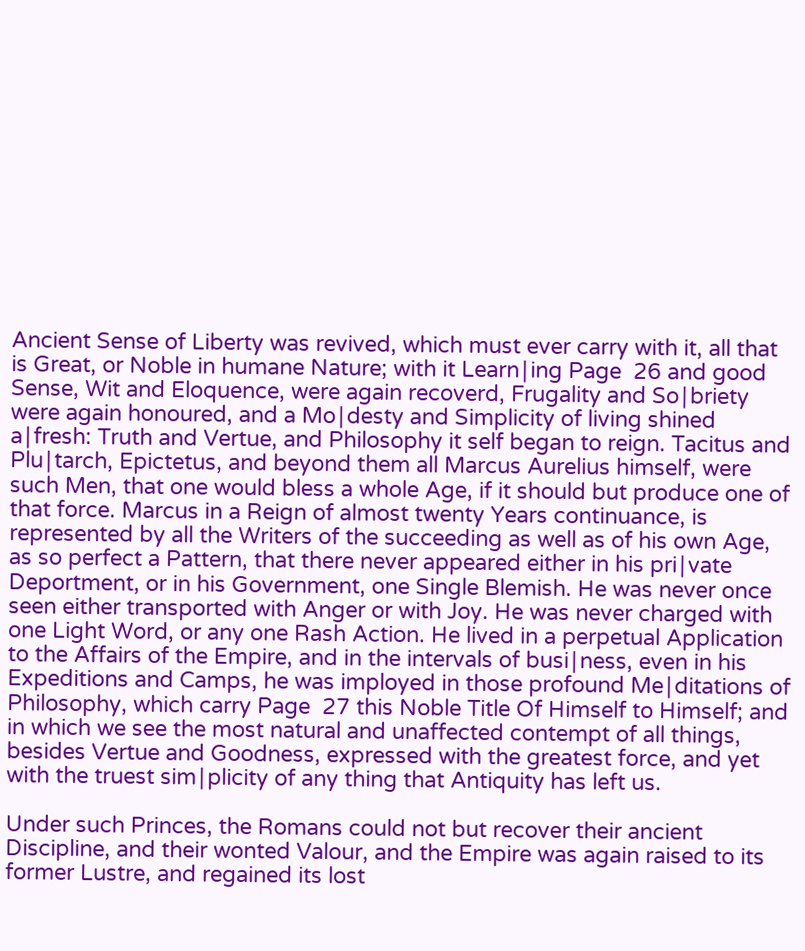Ancient Sense of Liberty was revived, which must ever carry with it, all that is Great, or Noble in humane Nature; with it Learn∣ing Page  26 and good Sense, Wit and Eloquence, were again recoverd, Frugality and So∣briety were again honoured, and a Mo∣desty and Simplicity of living shined a∣fresh: Truth and Vertue, and Philosophy it self began to reign. Tacitus and Plu∣tarch, Epictetus, and beyond them all Marcus Aurelius himself, were such Men, that one would bless a whole Age, if it should but produce one of that force. Marcus in a Reign of almost twenty Years continuance, is represented by all the Writers of the succeeding as well as of his own Age, as so perfect a Pattern, that there never appeared either in his pri∣vate Deportment, or in his Government, one Single Blemish. He was never once seen either transported with Anger or with Joy. He was never charged with one Light Word, or any one Rash Action. He lived in a perpetual Application to the Affairs of the Empire, and in the intervals of busi∣ness, even in his Expeditions and Camps, he was imployed in those profound Me∣ditations of Philosophy, which carry Page  27 this Noble Title Of Himself to Himself; and in which we see the most natural and unaffected contempt of all things, besides Vertue and Goodness, expressed with the greatest force, and yet with the truest sim∣plicity of any thing that Antiquity has left us.

Under such Princes, the Romans could not but recover their ancient Discipline, and their wonted Valour, and the Empire was again raised to its former Lustre, and regained its lost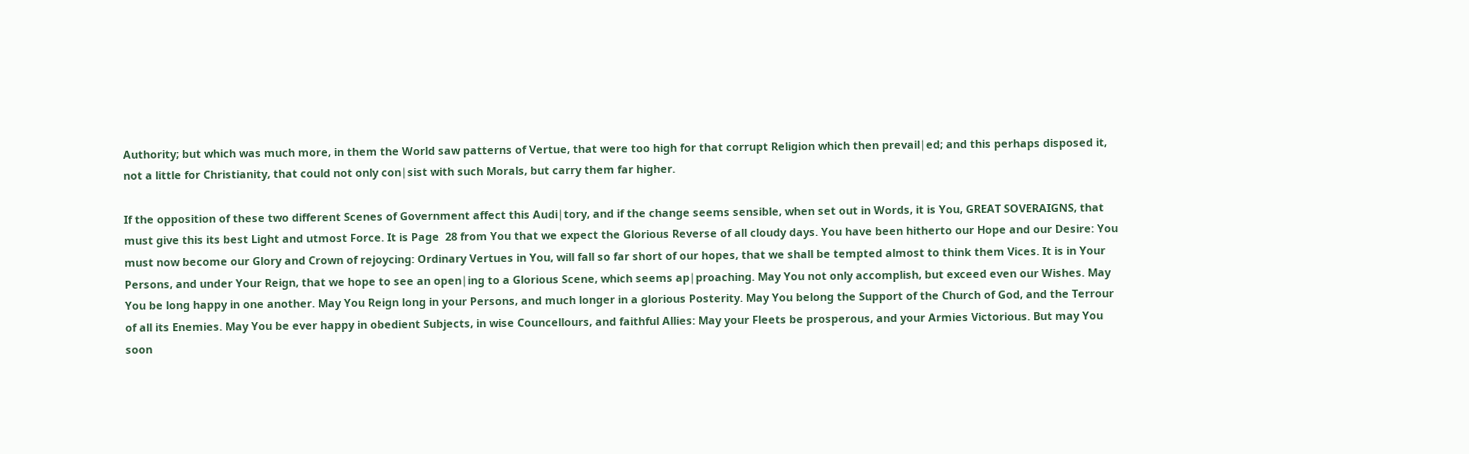Authority; but which was much more, in them the World saw patterns of Vertue, that were too high for that corrupt Religion which then prevail∣ed; and this perhaps disposed it, not a little for Christianity, that could not only con∣sist with such Morals, but carry them far higher.

If the opposition of these two different Scenes of Government affect this Audi∣tory, and if the change seems sensible, when set out in Words, it is You, GREAT SOVERAIGNS, that must give this its best Light and utmost Force. It is Page  28 from You that we expect the Glorious Reverse of all cloudy days. You have been hitherto our Hope and our Desire: You must now become our Glory and Crown of rejoycing: Ordinary Vertues in You, will fall so far short of our hopes, that we shall be tempted almost to think them Vices. It is in Your Persons, and under Your Reign, that we hope to see an open∣ing to a Glorious Scene, which seems ap∣proaching. May You not only accomplish, but exceed even our Wishes. May You be long happy in one another. May You Reign long in your Persons, and much longer in a glorious Posterity. May You belong the Support of the Church of God, and the Terrour of all its Enemies. May You be ever happy in obedient Subjects, in wise Councellours, and faithful Allies: May your Fleets be prosperous, and your Armies Victorious. But may You soon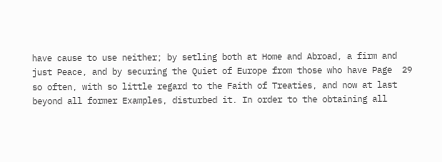have cause to use neither; by setling both at Home and Abroad, a firm and just Peace, and by securing the Quiet of Europe from those who have Page  29 so often, with so little regard to the Faith of Treaties, and now at last beyond all former Examples, disturbed it. In order to the obtaining all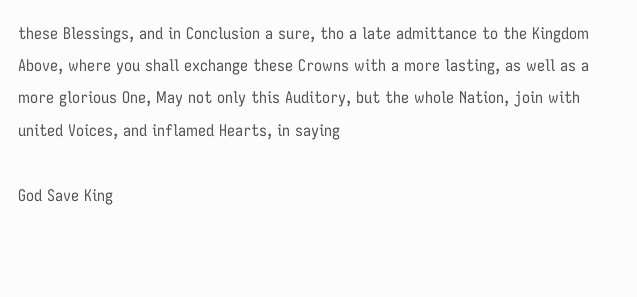these Blessings, and in Conclusion a sure, tho a late admittance to the Kingdom Above, where you shall exchange these Crowns with a more lasting, as well as a more glorious One, May not only this Auditory, but the whole Nation, join with united Voices, and inflamed Hearts, in saying

God Save King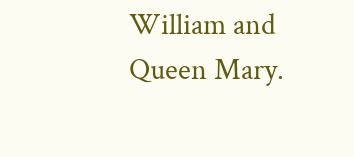William and Queen Mary.